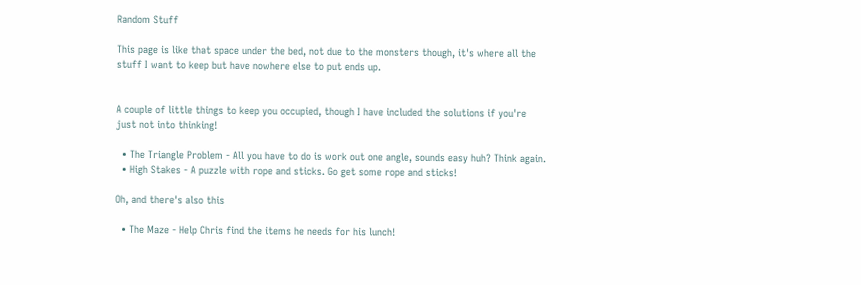Random Stuff

This page is like that space under the bed, not due to the monsters though, it's where all the stuff I want to keep but have nowhere else to put ends up.


A couple of little things to keep you occupied, though I have included the solutions if you're just not into thinking!

  • The Triangle Problem - All you have to do is work out one angle, sounds easy huh? Think again.
  • High Stakes - A puzzle with rope and sticks. Go get some rope and sticks!

Oh, and there's also this

  • The Maze - Help Chris find the items he needs for his lunch!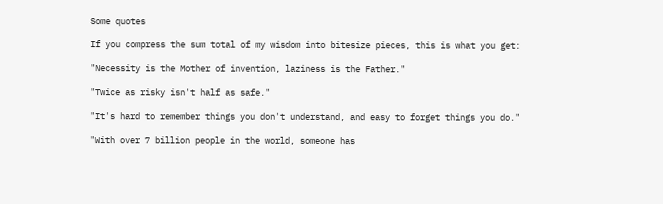Some quotes

If you compress the sum total of my wisdom into bitesize pieces, this is what you get:

"Necessity is the Mother of invention, laziness is the Father."

"Twice as risky isn't half as safe."

"It's hard to remember things you don't understand, and easy to forget things you do."

"With over 7 billion people in the world, someone has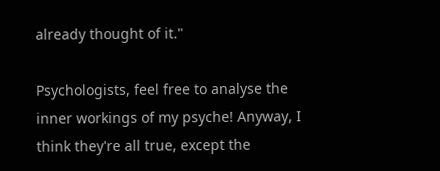already thought of it."

Psychologists, feel free to analyse the inner workings of my psyche! Anyway, I think they're all true, except the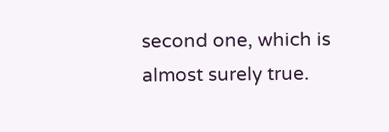second one, which is almost surely true.